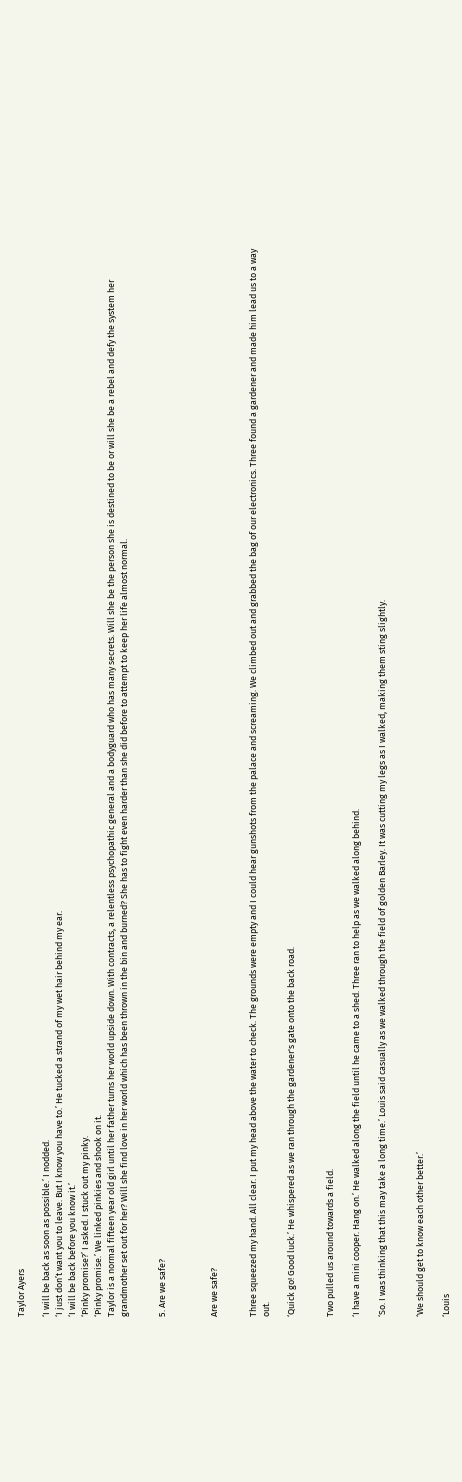Taylor Ayers

‘I will be back as soon as possible.’ I nodded.
‘I just don’t want you to leave. But I know you have to.’ He tucked a strand of my wet hair behind my ear.
‘I will be back before you know it.’
‘Pinky promise?’ I asked. I stuck out my pinky.
‘Pinky promise.’ We linked pinkies and shook on it.
Taylor is a normal fifteen year old girl until her father turns her world upside down. With contracts, a relentless psychopathic general and a bodyguard who has many secrets. Will she be the person she is destined to be or will she be a rebel and defy the system her grandmother set out for her? Will she find love in her world which has been thrown in the bin and burned? She has to fight even harder than she did before to attempt to keep her life almost normal.


5. Are we safe?



Are we safe?


Three squeezed my hand. All clear. I put my head above the water to check. The grounds were empty and I could hear gunshots from the palace and screaming. We climbed out and grabbed the bag of our electronics. Three found a gardener and made him lead us to a way out.

‘Quick go! Good luck.’ He whispered as we ran through the gardener's gate onto the back road.


Two pulled us around towards a field.

‘I have a mini cooper. Hang on.’ He walked along the field until he came to a shed. Three ran to help as we walked along behind.

‘So. I was thinking that this may take a long time.’ Louis said casually as we walked through the field of golden Barley. It was cutting my legs as I walked, making them sting slightly.


‘We should get to know each other better.’

‘Louis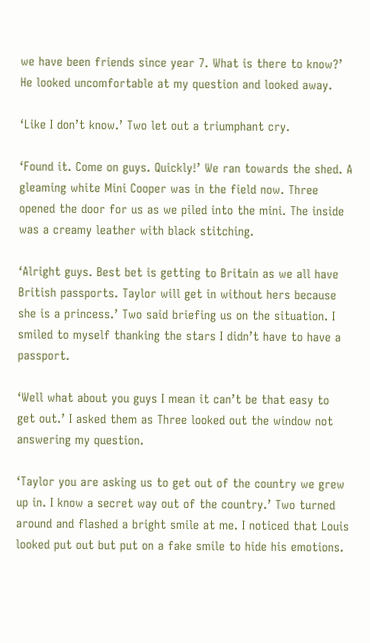we have been friends since year 7. What is there to know?’ He looked uncomfortable at my question and looked away.

‘Like I don’t know.’ Two let out a triumphant cry.

‘Found it. Come on guys. Quickly!’ We ran towards the shed. A gleaming white Mini Cooper was in the field now. Three opened the door for us as we piled into the mini. The inside was a creamy leather with black stitching.

‘Alright guys. Best bet is getting to Britain as we all have British passports. Taylor will get in without hers because she is a princess.’ Two said briefing us on the situation. I smiled to myself thanking the stars I didn’t have to have a passport.

‘Well what about you guys I mean it can’t be that easy to get out.’ I asked them as Three looked out the window not answering my question.

‘Taylor you are asking us to get out of the country we grew up in. I know a secret way out of the country.’ Two turned around and flashed a bright smile at me. I noticed that Louis looked put out but put on a fake smile to hide his emotions.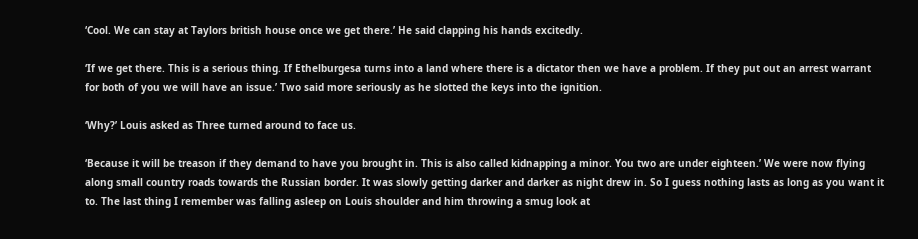‘Cool. We can stay at Taylors british house once we get there.’ He said clapping his hands excitedly.

‘If we get there. This is a serious thing. If Ethelburgesa turns into a land where there is a dictator then we have a problem. If they put out an arrest warrant for both of you we will have an issue.’ Two said more seriously as he slotted the keys into the ignition.

‘Why?’ Louis asked as Three turned around to face us.

‘Because it will be treason if they demand to have you brought in. This is also called kidnapping a minor. You two are under eighteen.’ We were now flying along small country roads towards the Russian border. It was slowly getting darker and darker as night drew in. So I guess nothing lasts as long as you want it to. The last thing I remember was falling asleep on Louis shoulder and him throwing a smug look at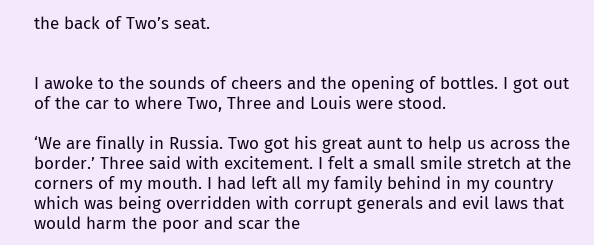the back of Two’s seat.


I awoke to the sounds of cheers and the opening of bottles. I got out of the car to where Two, Three and Louis were stood.

‘We are finally in Russia. Two got his great aunt to help us across the border.’ Three said with excitement. I felt a small smile stretch at the corners of my mouth. I had left all my family behind in my country which was being overridden with corrupt generals and evil laws that would harm the poor and scar the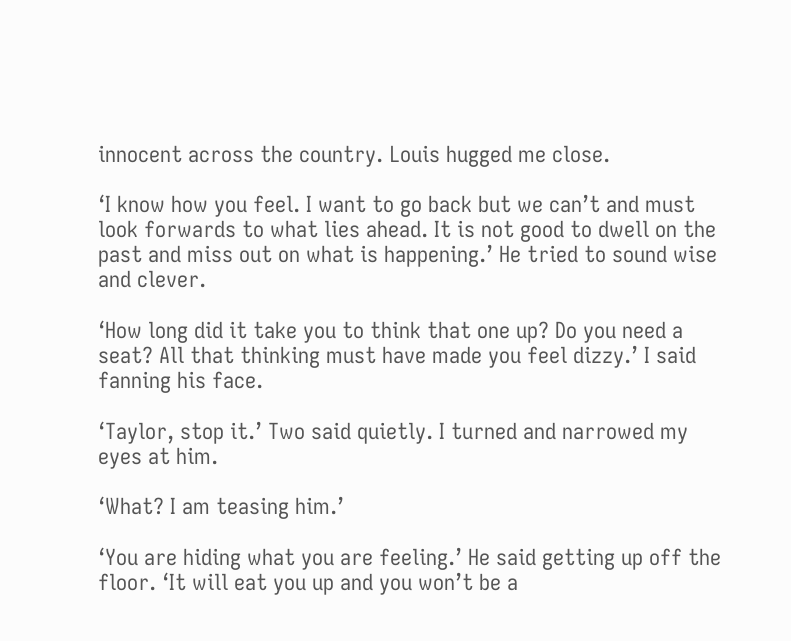innocent across the country. Louis hugged me close.

‘I know how you feel. I want to go back but we can’t and must look forwards to what lies ahead. It is not good to dwell on the past and miss out on what is happening.’ He tried to sound wise and clever.

‘How long did it take you to think that one up? Do you need a seat? All that thinking must have made you feel dizzy.’ I said fanning his face.

‘Taylor, stop it.’ Two said quietly. I turned and narrowed my eyes at him.

‘What? I am teasing him.’

‘You are hiding what you are feeling.’ He said getting up off the floor. ‘It will eat you up and you won’t be a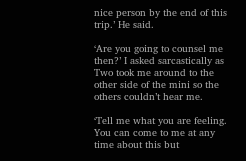nice person by the end of this trip.’ He said.

‘Are you going to counsel me then?’ I asked sarcastically as Two took me around to the other side of the mini so the others couldn’t hear me.

‘Tell me what you are feeling. You can come to me at any time about this but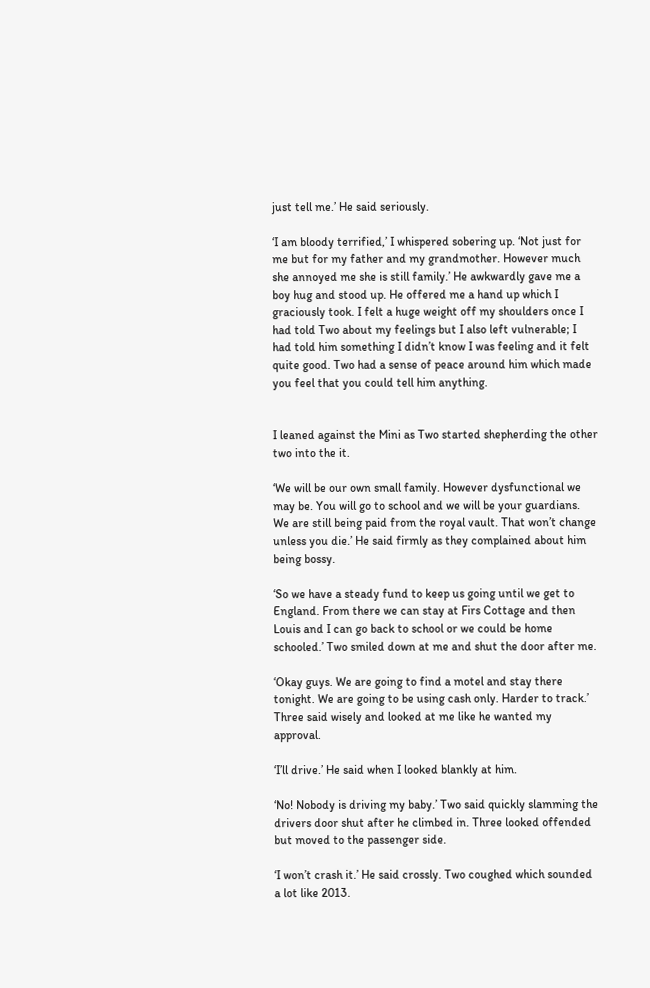just tell me.’ He said seriously.

‘I am bloody terrified,’ I whispered sobering up. ‘Not just for me but for my father and my grandmother. However much she annoyed me she is still family.’ He awkwardly gave me a boy hug and stood up. He offered me a hand up which I graciously took. I felt a huge weight off my shoulders once I had told Two about my feelings but I also left vulnerable; I had told him something I didn’t know I was feeling and it felt quite good. Two had a sense of peace around him which made you feel that you could tell him anything.


I leaned against the Mini as Two started shepherding the other two into the it.

‘We will be our own small family. However dysfunctional we may be. You will go to school and we will be your guardians. We are still being paid from the royal vault. That won’t change unless you die.’ He said firmly as they complained about him being bossy.

‘So we have a steady fund to keep us going until we get to England. From there we can stay at Firs Cottage and then Louis and I can go back to school or we could be home schooled.’ Two smiled down at me and shut the door after me.

‘Okay guys. We are going to find a motel and stay there tonight. We are going to be using cash only. Harder to track.’ Three said wisely and looked at me like he wanted my approval.

‘I’ll drive.’ He said when I looked blankly at him.

‘No! Nobody is driving my baby.’ Two said quickly slamming the drivers door shut after he climbed in. Three looked offended but moved to the passenger side.

‘I won’t crash it.’ He said crossly. Two coughed which sounded a lot like 2013.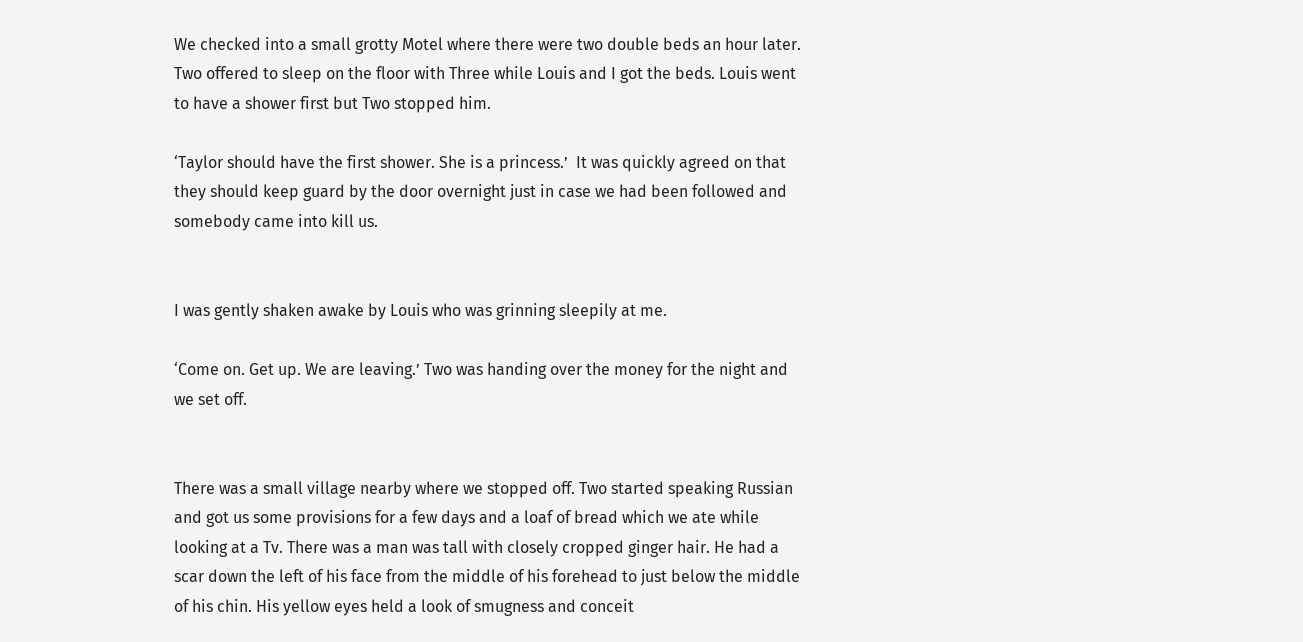We checked into a small grotty Motel where there were two double beds an hour later. Two offered to sleep on the floor with Three while Louis and I got the beds. Louis went to have a shower first but Two stopped him.

‘Taylor should have the first shower. She is a princess.’  It was quickly agreed on that they should keep guard by the door overnight just in case we had been followed and somebody came into kill us.


I was gently shaken awake by Louis who was grinning sleepily at me.

‘Come on. Get up. We are leaving.’ Two was handing over the money for the night and we set off.


There was a small village nearby where we stopped off. Two started speaking Russian and got us some provisions for a few days and a loaf of bread which we ate while looking at a Tv. There was a man was tall with closely cropped ginger hair. He had a scar down the left of his face from the middle of his forehead to just below the middle of his chin. His yellow eyes held a look of smugness and conceit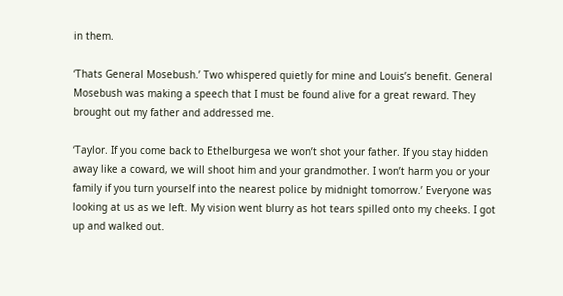in them.

‘Thats General Mosebush.’ Two whispered quietly for mine and Louis’s benefit. General Mosebush was making a speech that I must be found alive for a great reward. They brought out my father and addressed me.

‘Taylor. If you come back to Ethelburgesa we won’t shot your father. If you stay hidden away like a coward, we will shoot him and your grandmother. I won’t harm you or your family if you turn yourself into the nearest police by midnight tomorrow.’ Everyone was looking at us as we left. My vision went blurry as hot tears spilled onto my cheeks. I got up and walked out.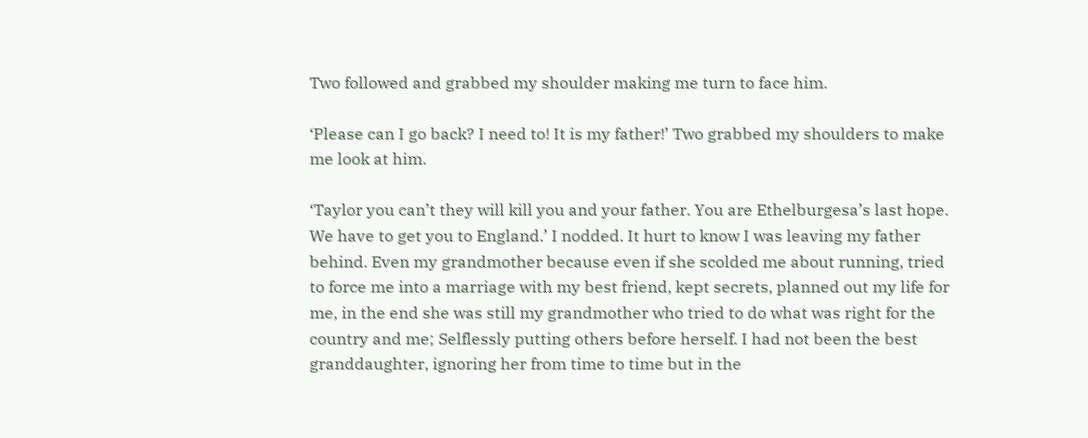Two followed and grabbed my shoulder making me turn to face him.

‘Please can I go back? I need to! It is my father!’ Two grabbed my shoulders to make me look at him.

‘Taylor you can’t they will kill you and your father. You are Ethelburgesa’s last hope. We have to get you to England.’ I nodded. It hurt to know I was leaving my father behind. Even my grandmother because even if she scolded me about running, tried to force me into a marriage with my best friend, kept secrets, planned out my life for me, in the end she was still my grandmother who tried to do what was right for the country and me; Selflessly putting others before herself. I had not been the best granddaughter, ignoring her from time to time but in the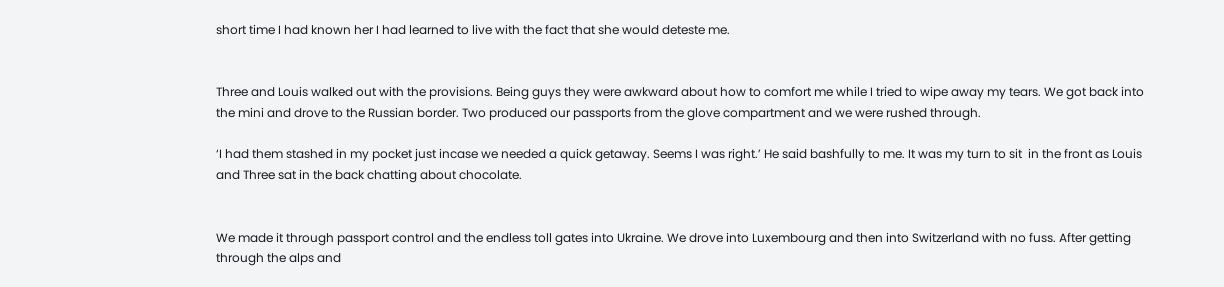short time I had known her I had learned to live with the fact that she would deteste me.


Three and Louis walked out with the provisions. Being guys they were awkward about how to comfort me while I tried to wipe away my tears. We got back into the mini and drove to the Russian border. Two produced our passports from the glove compartment and we were rushed through.

‘I had them stashed in my pocket just incase we needed a quick getaway. Seems I was right.’ He said bashfully to me. It was my turn to sit  in the front as Louis and Three sat in the back chatting about chocolate.


We made it through passport control and the endless toll gates into Ukraine. We drove into Luxembourg and then into Switzerland with no fuss. After getting through the alps and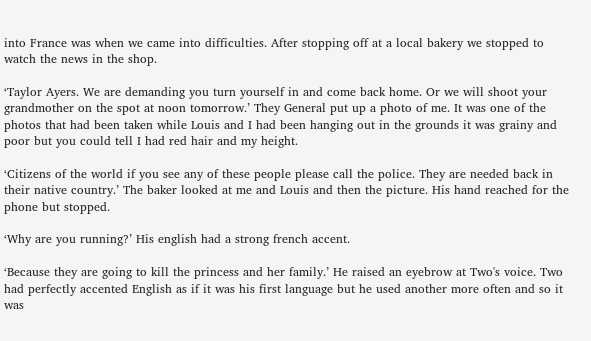into France was when we came into difficulties. After stopping off at a local bakery we stopped to  watch the news in the shop.

‘Taylor Ayers. We are demanding you turn yourself in and come back home. Or we will shoot your grandmother on the spot at noon tomorrow.’ They General put up a photo of me. It was one of the photos that had been taken while Louis and I had been hanging out in the grounds it was grainy and poor but you could tell I had red hair and my height.

‘Citizens of the world if you see any of these people please call the police. They are needed back in their native country.’ The baker looked at me and Louis and then the picture. His hand reached for the phone but stopped.

‘Why are you running?’ His english had a strong french accent.

‘Because they are going to kill the princess and her family.’ He raised an eyebrow at Two's voice. Two had perfectly accented English as if it was his first language but he used another more often and so it was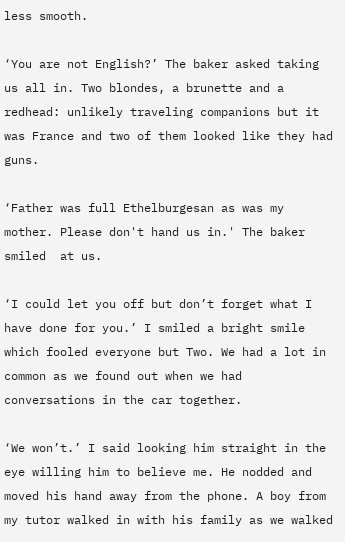less smooth.

‘You are not English?’ The baker asked taking us all in. Two blondes, a brunette and a redhead: unlikely traveling companions but it was France and two of them looked like they had guns.

‘Father was full Ethelburgesan as was my mother. Please don't hand us in.' The baker smiled  at us.

‘I could let you off but don’t forget what I have done for you.’ I smiled a bright smile which fooled everyone but Two. We had a lot in common as we found out when we had  conversations in the car together.

‘We won’t.’ I said looking him straight in the eye willing him to believe me. He nodded and moved his hand away from the phone. A boy from my tutor walked in with his family as we walked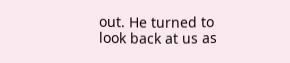out. He turned to look back at us as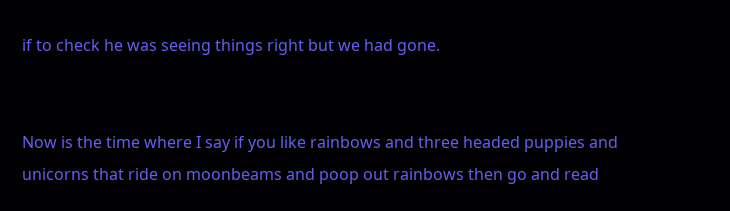if to check he was seeing things right but we had gone.


Now is the time where I say if you like rainbows and three headed puppies and unicorns that ride on moonbeams and poop out rainbows then go and read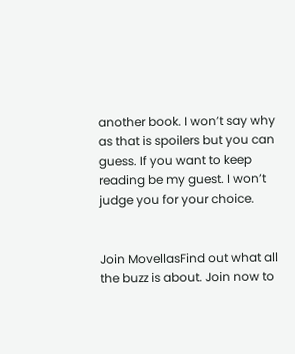another book. I won’t say why as that is spoilers but you can guess. If you want to keep reading be my guest. I won’t judge you for your choice.


Join MovellasFind out what all the buzz is about. Join now to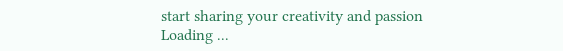start sharing your creativity and passion
Loading ...